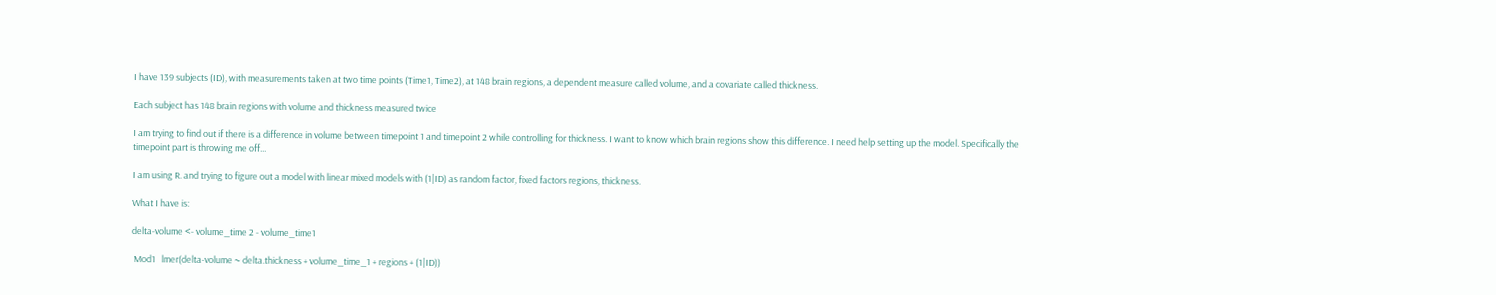I have 139 subjects (ID), with measurements taken at two time points (Time1, Time2), at 148 brain regions, a dependent measure called volume, and a covariate called thickness.

Each subject has 148 brain regions with volume and thickness measured twice

I am trying to find out if there is a difference in volume between timepoint 1 and timepoint 2 while controlling for thickness. I want to know which brain regions show this difference. I need help setting up the model. Specifically the timepoint part is throwing me off...

I am using R. and trying to figure out a model with linear mixed models with (1|ID) as random factor, fixed factors regions, thickness.

What I have is:

delta-volume <- volume_time 2 - volume_time1

 Mod1   lmer(delta-volume ~ delta.thickness + volume_time_1 + regions + (1|ID))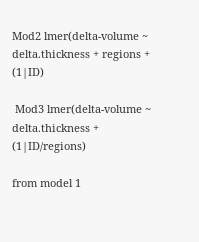Mod2 lmer(delta-volume ~ delta.thickness + regions + (1|ID)

 Mod3 lmer(delta-volume ~ delta.thickness + (1|ID/regions)

from model 1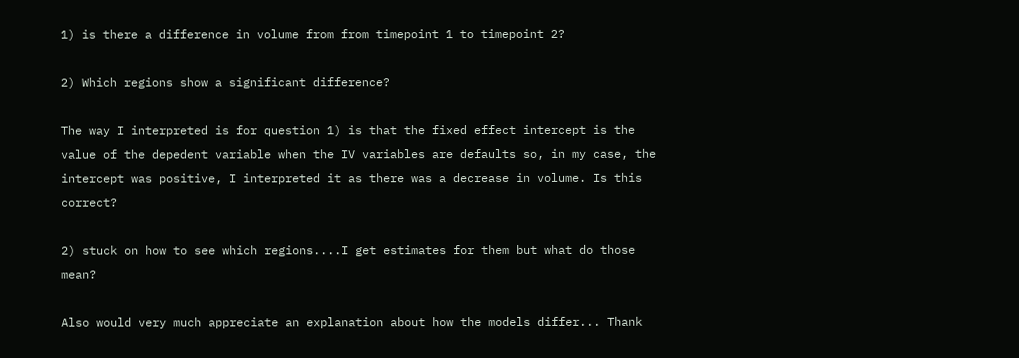1) is there a difference in volume from from timepoint 1 to timepoint 2?

2) Which regions show a significant difference?

The way I interpreted is for question 1) is that the fixed effect intercept is the value of the depedent variable when the IV variables are defaults so, in my case, the intercept was positive, I interpreted it as there was a decrease in volume. Is this correct?

2) stuck on how to see which regions....I get estimates for them but what do those mean?

Also would very much appreciate an explanation about how the models differ... Thank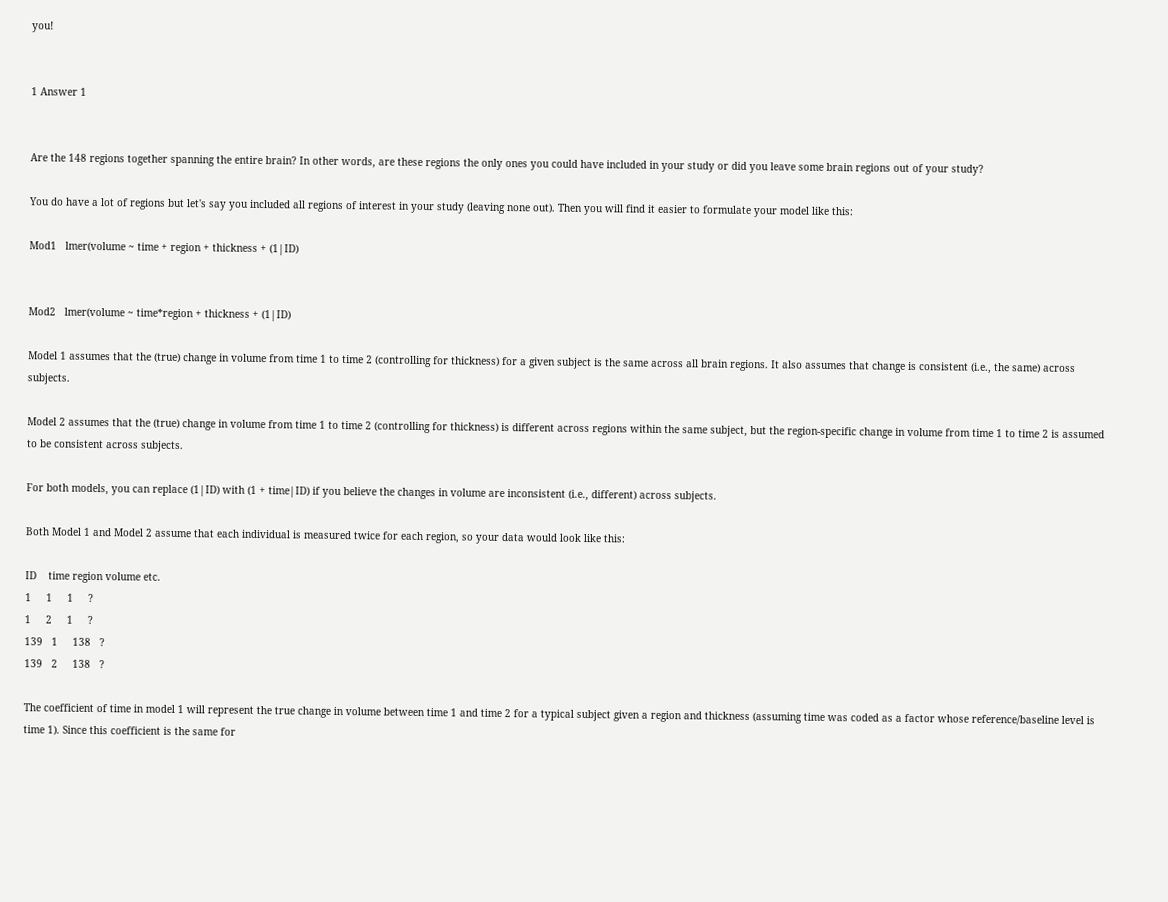you!


1 Answer 1


Are the 148 regions together spanning the entire brain? In other words, are these regions the only ones you could have included in your study or did you leave some brain regions out of your study?

You do have a lot of regions but let's say you included all regions of interest in your study (leaving none out). Then you will find it easier to formulate your model like this:

Mod1   lmer(volume ~ time + region + thickness + (1|ID)


Mod2   lmer(volume ~ time*region + thickness + (1|ID)

Model 1 assumes that the (true) change in volume from time 1 to time 2 (controlling for thickness) for a given subject is the same across all brain regions. It also assumes that change is consistent (i.e., the same) across subjects.

Model 2 assumes that the (true) change in volume from time 1 to time 2 (controlling for thickness) is different across regions within the same subject, but the region-specific change in volume from time 1 to time 2 is assumed to be consistent across subjects.

For both models, you can replace (1|ID) with (1 + time|ID) if you believe the changes in volume are inconsistent (i.e., different) across subjects.

Both Model 1 and Model 2 assume that each individual is measured twice for each region, so your data would look like this:

ID    time region volume etc.
1     1     1     ?
1     2     1     ?
139   1     138   ?
139   2     138   ?

The coefficient of time in model 1 will represent the true change in volume between time 1 and time 2 for a typical subject given a region and thickness (assuming time was coded as a factor whose reference/baseline level is time 1). Since this coefficient is the same for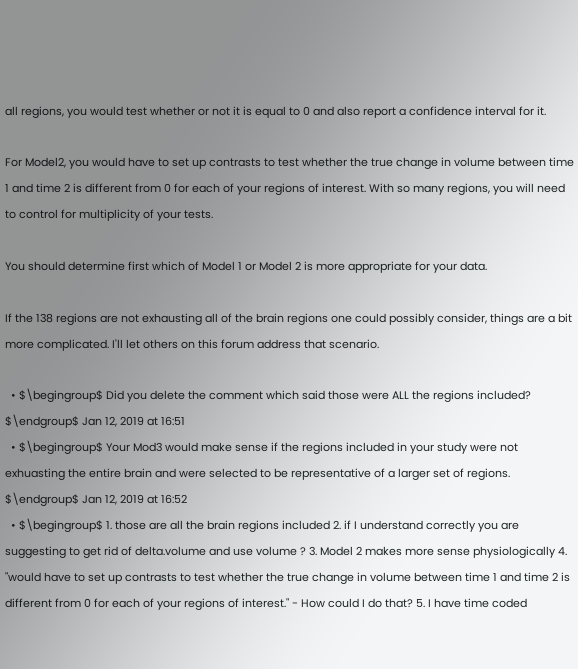all regions, you would test whether or not it is equal to 0 and also report a confidence interval for it.

For Model2, you would have to set up contrasts to test whether the true change in volume between time 1 and time 2 is different from 0 for each of your regions of interest. With so many regions, you will need to control for multiplicity of your tests.

You should determine first which of Model 1 or Model 2 is more appropriate for your data.

If the 138 regions are not exhausting all of the brain regions one could possibly consider, things are a bit more complicated. I'll let others on this forum address that scenario.

  • $\begingroup$ Did you delete the comment which said those were ALL the regions included? $\endgroup$ Jan 12, 2019 at 16:51
  • $\begingroup$ Your Mod3 would make sense if the regions included in your study were not exhuasting the entire brain and were selected to be representative of a larger set of regions. $\endgroup$ Jan 12, 2019 at 16:52
  • $\begingroup$ 1. those are all the brain regions included 2. if I understand correctly you are suggesting to get rid of delta.volume and use volume ? 3. Model 2 makes more sense physiologically 4. "would have to set up contrasts to test whether the true change in volume between time 1 and time 2 is different from 0 for each of your regions of interest." - How could I do that? 5. I have time coded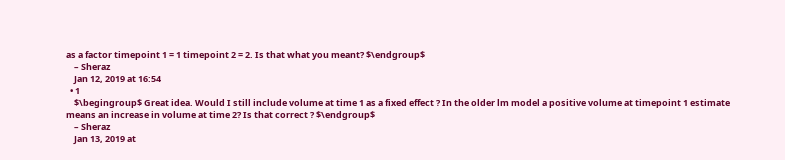as a factor timepoint 1 = 1 timepoint 2 = 2. Is that what you meant? $\endgroup$
    – Sheraz
    Jan 12, 2019 at 16:54
  • 1
    $\begingroup$ Great idea. Would I still include volume at time 1 as a fixed effect ? In the older lm model a positive volume at timepoint 1 estimate means an increase in volume at time 2? Is that correct ? $\endgroup$
    – Sheraz
    Jan 13, 2019 at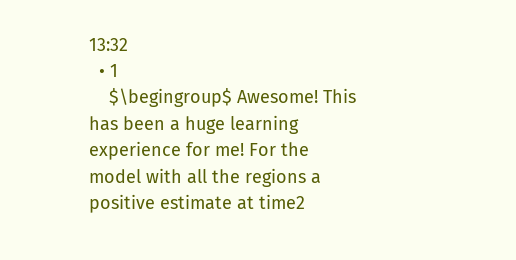13:32
  • 1
    $\begingroup$ Awesome! This has been a huge learning experience for me! For the model with all the regions a positive estimate at time2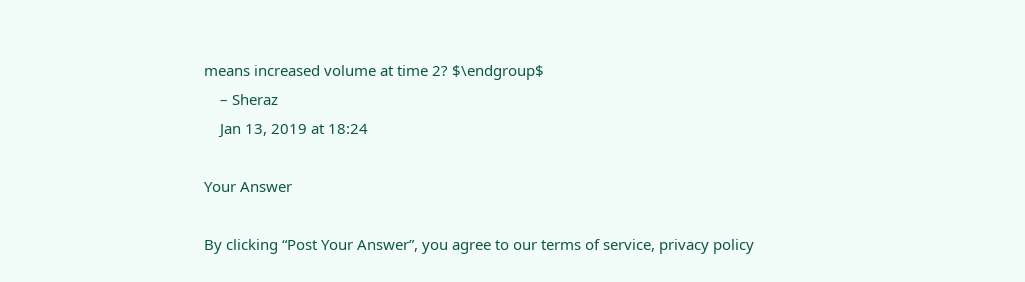means increased volume at time 2? $\endgroup$
    – Sheraz
    Jan 13, 2019 at 18:24

Your Answer

By clicking “Post Your Answer”, you agree to our terms of service, privacy policy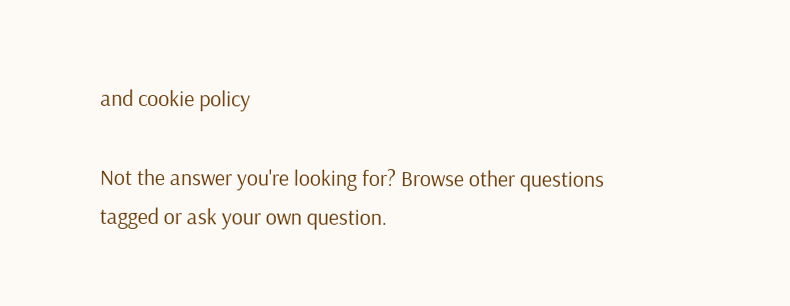and cookie policy

Not the answer you're looking for? Browse other questions tagged or ask your own question.